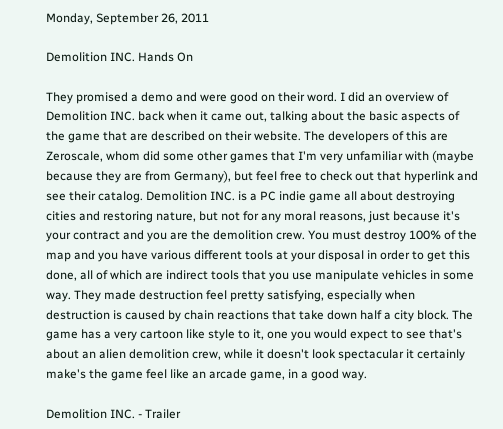Monday, September 26, 2011

Demolition INC. Hands On

They promised a demo and were good on their word. I did an overview of Demolition INC. back when it came out, talking about the basic aspects of the game that are described on their website. The developers of this are Zeroscale, whom did some other games that I'm very unfamiliar with (maybe because they are from Germany), but feel free to check out that hyperlink and see their catalog. Demolition INC. is a PC indie game all about destroying cities and restoring nature, but not for any moral reasons, just because it's your contract and you are the demolition crew. You must destroy 100% of the map and you have various different tools at your disposal in order to get this done, all of which are indirect tools that you use manipulate vehicles in some way. They made destruction feel pretty satisfying, especially when destruction is caused by chain reactions that take down half a city block. The game has a very cartoon like style to it, one you would expect to see that's about an alien demolition crew, while it doesn't look spectacular it certainly make's the game feel like an arcade game, in a good way.

Demolition INC. - Trailer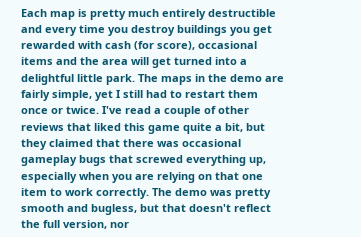Each map is pretty much entirely destructible and every time you destroy buildings you get rewarded with cash (for score), occasional items and the area will get turned into a delightful little park. The maps in the demo are fairly simple, yet I still had to restart them once or twice. I've read a couple of other reviews that liked this game quite a bit, but they claimed that there was occasional gameplay bugs that screwed everything up, especially when you are relying on that one item to work correctly. The demo was pretty smooth and bugless, but that doesn't reflect the full version, nor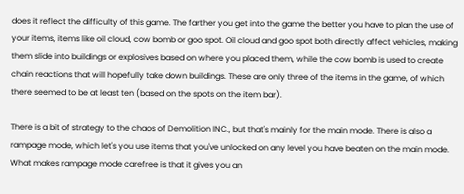does it reflect the difficulty of this game. The farther you get into the game the better you have to plan the use of your items, items like oil cloud, cow bomb or goo spot. Oil cloud and goo spot both directly affect vehicles, making them slide into buildings or explosives based on where you placed them, while the cow bomb is used to create chain reactions that will hopefully take down buildings. These are only three of the items in the game, of which there seemed to be at least ten (based on the spots on the item bar).

There is a bit of strategy to the chaos of Demolition INC., but that's mainly for the main mode. There is also a rampage mode, which let's you use items that you've unlocked on any level you have beaten on the main mode. What makes rampage mode carefree is that it gives you an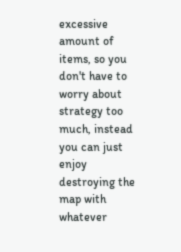excessive amount of items, so you don't have to worry about strategy too much, instead you can just enjoy destroying the map with whatever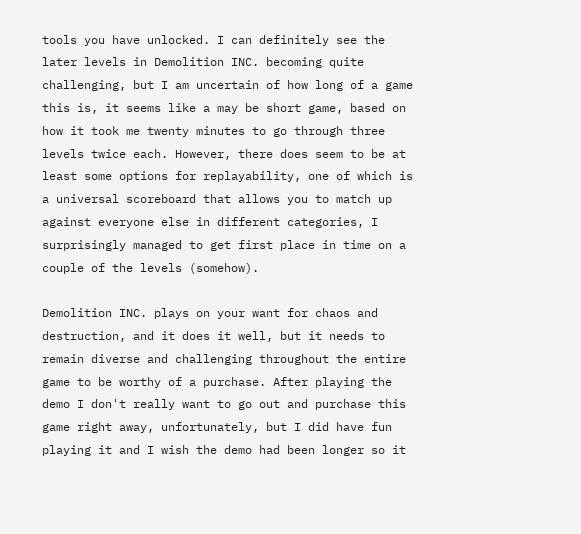tools you have unlocked. I can definitely see the later levels in Demolition INC. becoming quite challenging, but I am uncertain of how long of a game this is, it seems like a may be short game, based on how it took me twenty minutes to go through three levels twice each. However, there does seem to be at least some options for replayability, one of which is a universal scoreboard that allows you to match up against everyone else in different categories, I surprisingly managed to get first place in time on a couple of the levels (somehow).

Demolition INC. plays on your want for chaos and destruction, and it does it well, but it needs to remain diverse and challenging throughout the entire game to be worthy of a purchase. After playing the demo I don't really want to go out and purchase this game right away, unfortunately, but I did have fun playing it and I wish the demo had been longer so it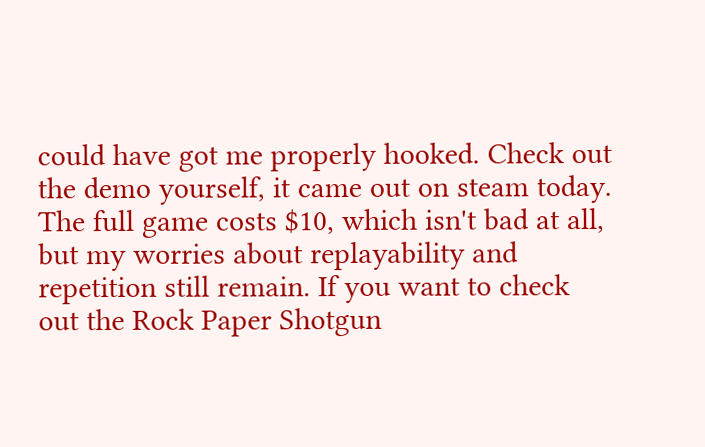could have got me properly hooked. Check out the demo yourself, it came out on steam today. The full game costs $10, which isn't bad at all, but my worries about replayability and repetition still remain. If you want to check out the Rock Paper Shotgun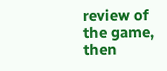review of the game, then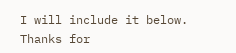I will include it below. Thanks for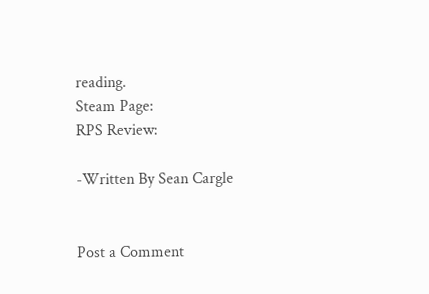reading.
Steam Page:
RPS Review:

-Written By Sean Cargle


Post a Comment